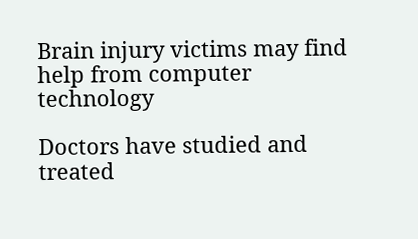Brain injury victims may find help from computer technology

Doctors have studied and treated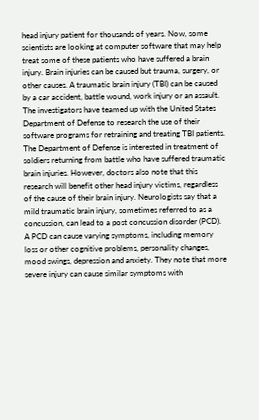head injury patient for thousands of years. Now, some scientists are looking at computer software that may help treat some of these patients who have suffered a brain injury. Brain injuries can be caused but trauma, surgery, or other causes. A traumatic brain injury (TBI) can be caused by a car accident, battle wound, work injury or an assault. The investigators have teamed up with the United States Department of Defense to research the use of their software programs for retraining and treating TBI patients. The Department of Defense is interested in treatment of soldiers returning from battle who have suffered traumatic brain injuries. However, doctors also note that this research will benefit other head injury victims, regardless of the cause of their brain injury. Neurologists say that a mild traumatic brain injury, sometimes referred to as a concussion, can lead to a post concussion disorder (PCD). A PCD can cause varying symptoms, including memory loss or other cognitive problems, personality changes, mood swings, depression and anxiety. They note that more severe injury can cause similar symptoms with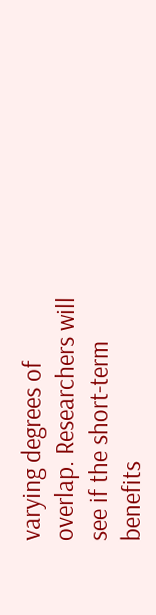varying degrees of overlap. Researchers will see if the short-term benefits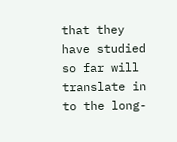that they have studied so far will translate in to the long-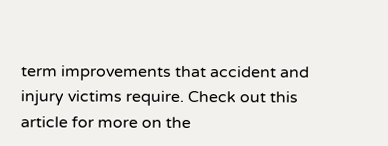term improvements that accident and injury victims require. Check out this article for more on the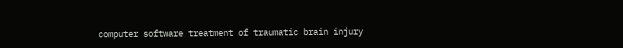computer software treatment of traumatic brain injury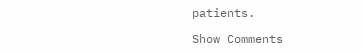patients.

Show Comments